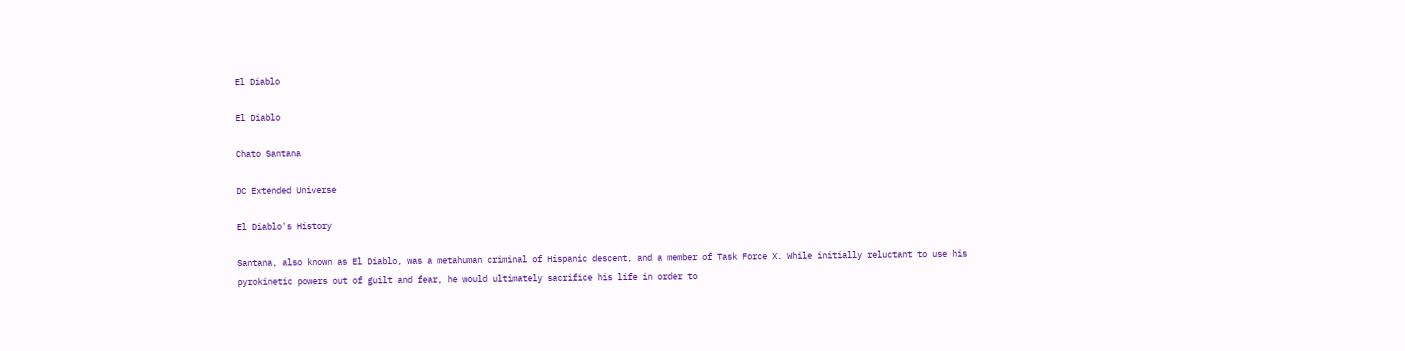El Diablo

El Diablo

Chato Santana

DC Extended Universe

El Diablo's History

Santana, also known as El Diablo, was a metahuman criminal of Hispanic descent, and a member of Task Force X. While initially reluctant to use his pyrokinetic powers out of guilt and fear, he would ultimately sacrifice his life in order to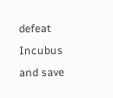defeat Incubus and save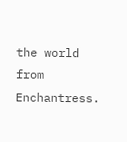the world from Enchantress.